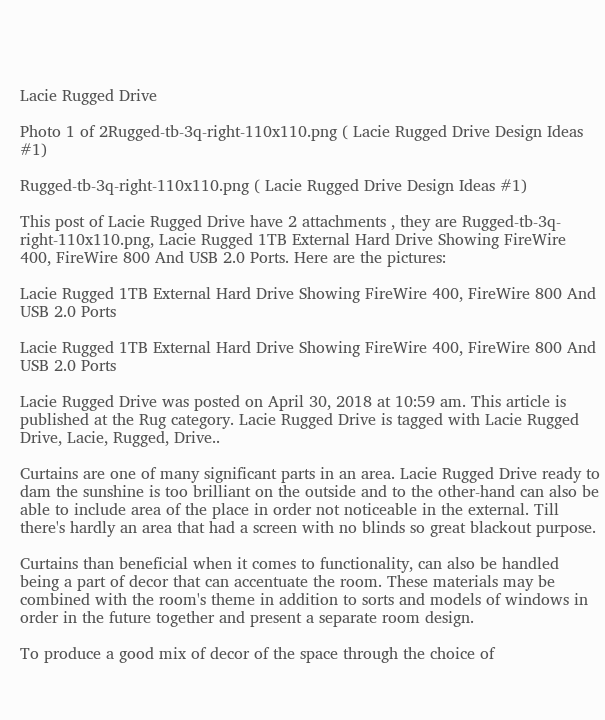Lacie Rugged Drive

Photo 1 of 2Rugged-tb-3q-right-110x110.png ( Lacie Rugged Drive Design Ideas #1)

Rugged-tb-3q-right-110x110.png ( Lacie Rugged Drive Design Ideas #1)

This post of Lacie Rugged Drive have 2 attachments , they are Rugged-tb-3q-right-110x110.png, Lacie Rugged 1TB External Hard Drive Showing FireWire 400, FireWire 800 And USB 2.0 Ports. Here are the pictures:

Lacie Rugged 1TB External Hard Drive Showing FireWire 400, FireWire 800 And  USB 2.0 Ports

Lacie Rugged 1TB External Hard Drive Showing FireWire 400, FireWire 800 And USB 2.0 Ports

Lacie Rugged Drive was posted on April 30, 2018 at 10:59 am. This article is published at the Rug category. Lacie Rugged Drive is tagged with Lacie Rugged Drive, Lacie, Rugged, Drive..

Curtains are one of many significant parts in an area. Lacie Rugged Drive ready to dam the sunshine is too brilliant on the outside and to the other-hand can also be able to include area of the place in order not noticeable in the external. Till there's hardly an area that had a screen with no blinds so great blackout purpose.

Curtains than beneficial when it comes to functionality, can also be handled being a part of decor that can accentuate the room. These materials may be combined with the room's theme in addition to sorts and models of windows in order in the future together and present a separate room design.

To produce a good mix of decor of the space through the choice of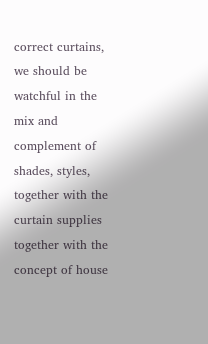correct curtains, we should be watchful in the mix and complement of shades, styles, together with the curtain supplies together with the concept of house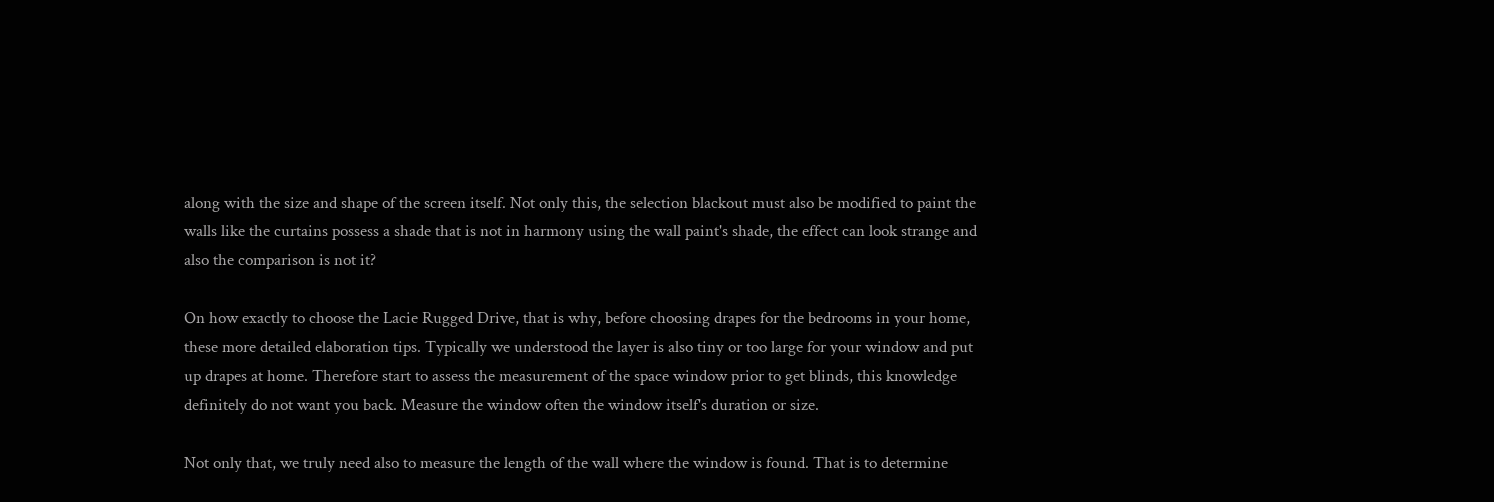along with the size and shape of the screen itself. Not only this, the selection blackout must also be modified to paint the walls like the curtains possess a shade that is not in harmony using the wall paint's shade, the effect can look strange and also the comparison is not it?

On how exactly to choose the Lacie Rugged Drive, that is why, before choosing drapes for the bedrooms in your home, these more detailed elaboration tips. Typically we understood the layer is also tiny or too large for your window and put up drapes at home. Therefore start to assess the measurement of the space window prior to get blinds, this knowledge definitely do not want you back. Measure the window often the window itself's duration or size.

Not only that, we truly need also to measure the length of the wall where the window is found. That is to determine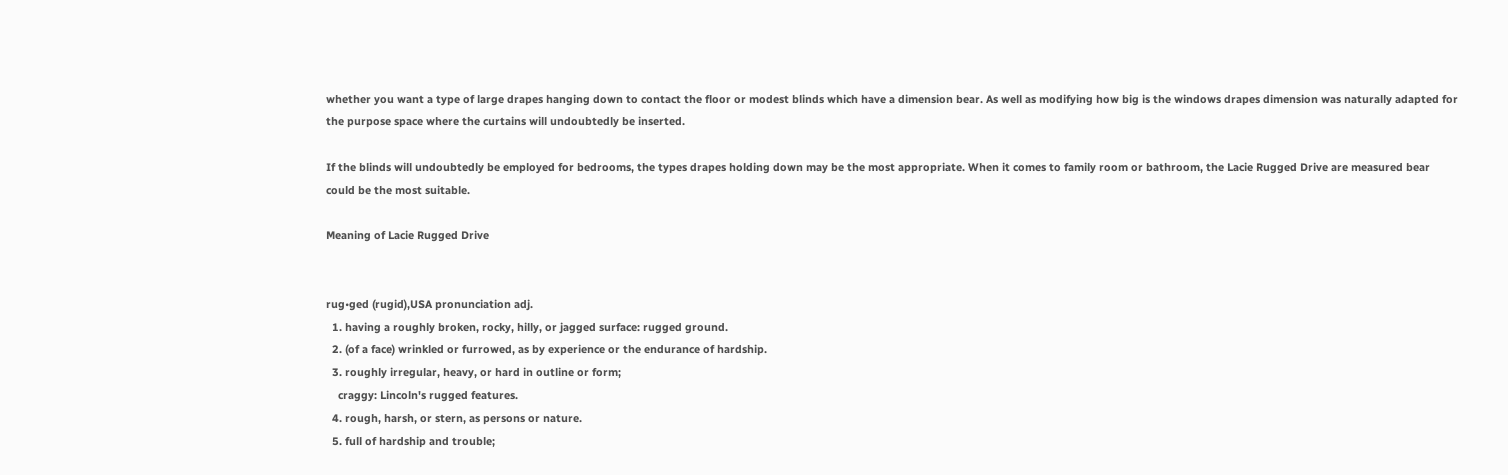whether you want a type of large drapes hanging down to contact the floor or modest blinds which have a dimension bear. As well as modifying how big is the windows drapes dimension was naturally adapted for the purpose space where the curtains will undoubtedly be inserted.

If the blinds will undoubtedly be employed for bedrooms, the types drapes holding down may be the most appropriate. When it comes to family room or bathroom, the Lacie Rugged Drive are measured bear could be the most suitable.

Meaning of Lacie Rugged Drive


rug•ged (rugid),USA pronunciation adj.
  1. having a roughly broken, rocky, hilly, or jagged surface: rugged ground.
  2. (of a face) wrinkled or furrowed, as by experience or the endurance of hardship.
  3. roughly irregular, heavy, or hard in outline or form;
    craggy: Lincoln's rugged features.
  4. rough, harsh, or stern, as persons or nature.
  5. full of hardship and trouble;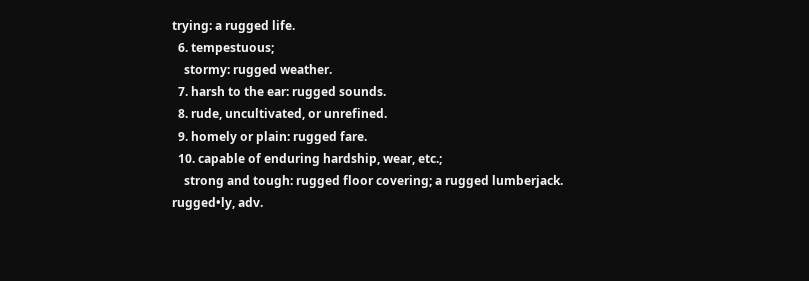trying: a rugged life.
  6. tempestuous;
    stormy: rugged weather.
  7. harsh to the ear: rugged sounds.
  8. rude, uncultivated, or unrefined.
  9. homely or plain: rugged fare.
  10. capable of enduring hardship, wear, etc.;
    strong and tough: rugged floor covering; a rugged lumberjack.
rugged•ly, adv.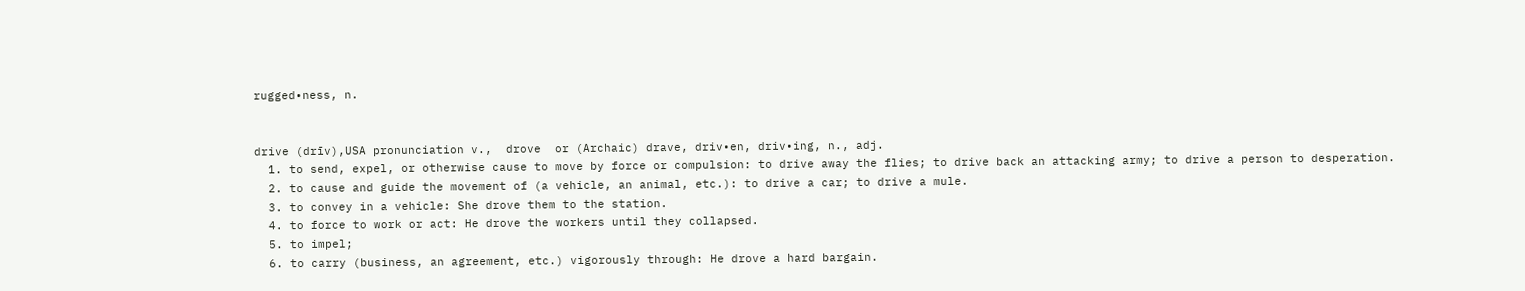rugged•ness, n.


drive (drīv),USA pronunciation v.,  drove  or (Archaic) drave, driv•en, driv•ing, n., adj.
  1. to send, expel, or otherwise cause to move by force or compulsion: to drive away the flies; to drive back an attacking army; to drive a person to desperation.
  2. to cause and guide the movement of (a vehicle, an animal, etc.): to drive a car; to drive a mule.
  3. to convey in a vehicle: She drove them to the station.
  4. to force to work or act: He drove the workers until they collapsed.
  5. to impel;
  6. to carry (business, an agreement, etc.) vigorously through: He drove a hard bargain.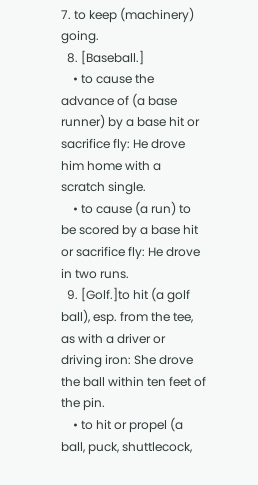7. to keep (machinery) going.
  8. [Baseball.]
    • to cause the advance of (a base runner) by a base hit or sacrifice fly: He drove him home with a scratch single.
    • to cause (a run) to be scored by a base hit or sacrifice fly: He drove in two runs.
  9. [Golf.]to hit (a golf ball), esp. from the tee, as with a driver or driving iron: She drove the ball within ten feet of the pin.
    • to hit or propel (a ball, puck, shuttlecock,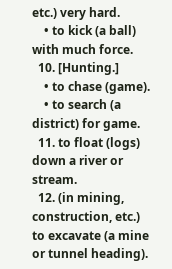etc.) very hard.
    • to kick (a ball) with much force.
  10. [Hunting.]
    • to chase (game).
    • to search (a district) for game.
  11. to float (logs) down a river or stream.
  12. (in mining, construction, etc.) to excavate (a mine or tunnel heading).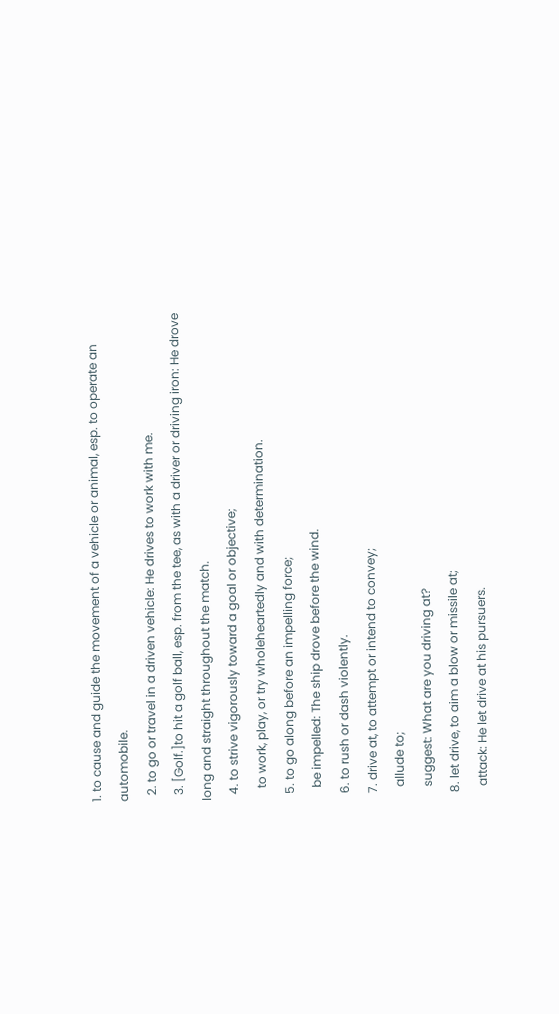1. to cause and guide the movement of a vehicle or animal, esp. to operate an automobile.
  2. to go or travel in a driven vehicle: He drives to work with me.
  3. [Golf.]to hit a golf ball, esp. from the tee, as with a driver or driving iron: He drove long and straight throughout the match.
  4. to strive vigorously toward a goal or objective;
    to work, play, or try wholeheartedly and with determination.
  5. to go along before an impelling force;
    be impelled: The ship drove before the wind.
  6. to rush or dash violently.
  7. drive at, to attempt or intend to convey;
    allude to;
    suggest: What are you driving at?
  8. let drive, to aim a blow or missile at;
    attack: He let drive at his pursuers.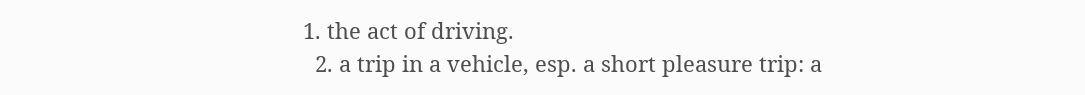1. the act of driving.
  2. a trip in a vehicle, esp. a short pleasure trip: a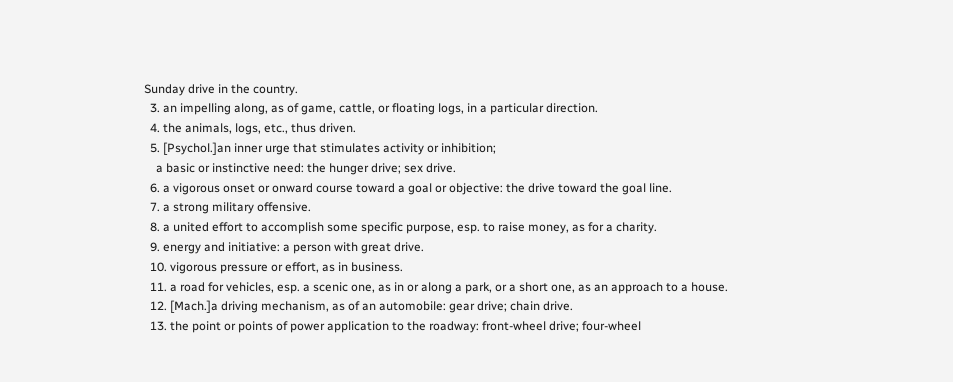Sunday drive in the country.
  3. an impelling along, as of game, cattle, or floating logs, in a particular direction.
  4. the animals, logs, etc., thus driven.
  5. [Psychol.]an inner urge that stimulates activity or inhibition;
    a basic or instinctive need: the hunger drive; sex drive.
  6. a vigorous onset or onward course toward a goal or objective: the drive toward the goal line.
  7. a strong military offensive.
  8. a united effort to accomplish some specific purpose, esp. to raise money, as for a charity.
  9. energy and initiative: a person with great drive.
  10. vigorous pressure or effort, as in business.
  11. a road for vehicles, esp. a scenic one, as in or along a park, or a short one, as an approach to a house.
  12. [Mach.]a driving mechanism, as of an automobile: gear drive; chain drive.
  13. the point or points of power application to the roadway: front-wheel drive; four-wheel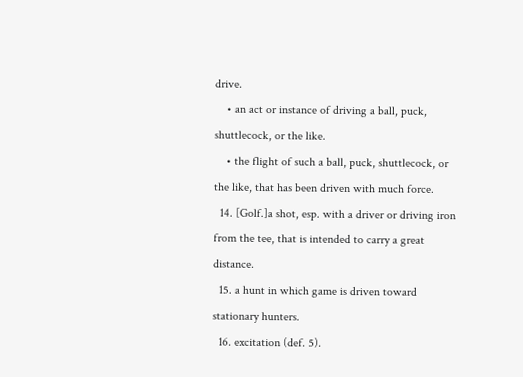drive.
    • an act or instance of driving a ball, puck, shuttlecock, or the like.
    • the flight of such a ball, puck, shuttlecock, or the like, that has been driven with much force.
  14. [Golf.]a shot, esp. with a driver or driving iron from the tee, that is intended to carry a great distance.
  15. a hunt in which game is driven toward stationary hunters.
  16. excitation (def. 5).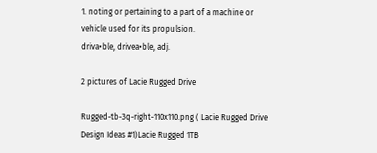1. noting or pertaining to a part of a machine or vehicle used for its propulsion.
driva•ble, drivea•ble, adj.

2 pictures of Lacie Rugged Drive

Rugged-tb-3q-right-110x110.png ( Lacie Rugged Drive Design Ideas #1)Lacie Rugged 1TB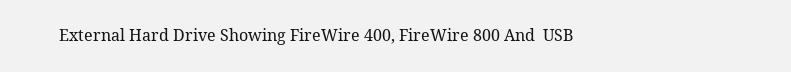External Hard Drive Showing FireWire 400, FireWire 800 And  USB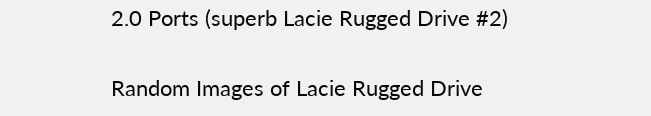2.0 Ports (superb Lacie Rugged Drive #2)

Random Images of Lacie Rugged Drive